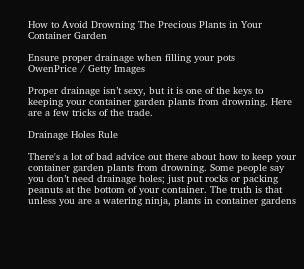How to Avoid Drowning The Precious Plants in Your Container Garden

Ensure proper drainage when filling your pots
OwenPrice / Getty Images

Proper drainage isn’t sexy, but it is one of the keys to keeping your container garden plants from drowning. Here are a few tricks of the trade.

Drainage Holes Rule

There's a lot of bad advice out there about how to keep your container garden plants from drowning. Some people say you don’t need drainage holes; just put rocks or packing peanuts at the bottom of your container. The truth is that unless you are a watering ninja, plants in container gardens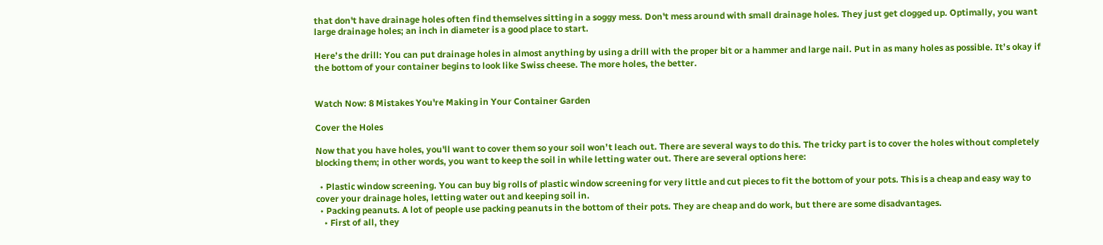that don't have drainage holes often find themselves sitting in a soggy mess. Don't mess around with small drainage holes. They just get clogged up. Optimally, you want large drainage holes; an inch in diameter is a good place to start.

Here’s the drill: You can put drainage holes in almost anything by using a drill with the proper bit or a hammer and large nail. Put in as many holes as possible. It’s okay if the bottom of your container begins to look like Swiss cheese. The more holes, the better.


Watch Now: 8 Mistakes You're Making in Your Container Garden

Cover the Holes

Now that you have holes, you'll want to cover them so your soil won’t leach out. There are several ways to do this. The tricky part is to cover the holes without completely blocking them; in other words, you want to keep the soil in while letting water out. There are several options here:

  • Plastic window screening. You can buy big rolls of plastic window screening for very little and cut pieces to fit the bottom of your pots. This is a cheap and easy way to cover your drainage holes, letting water out and keeping soil in.
  • Packing peanuts. A lot of people use packing peanuts in the bottom of their pots. They are cheap and do work, but there are some disadvantages.
    • First of all, they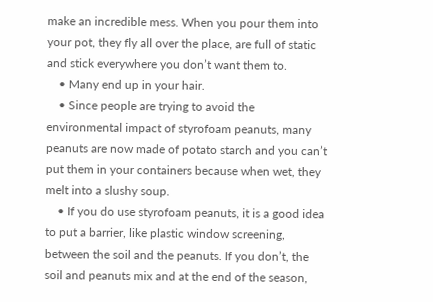make an incredible mess. When you pour them into your pot, they fly all over the place, are full of static and stick everywhere you don’t want them to.
    • Many end up in your hair.
    • Since people are trying to avoid the environmental impact of styrofoam peanuts, many peanuts are now made of potato starch and you can’t put them in your containers because when wet, they melt into a slushy soup.
    • If you do use styrofoam peanuts, it is a good idea to put a barrier, like plastic window screening, between the soil and the peanuts. If you don’t, the soil and peanuts mix and at the end of the season,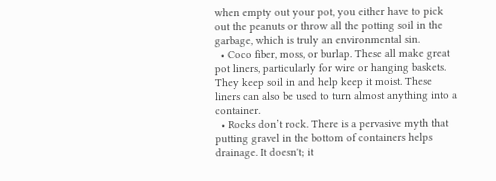when empty out your pot, you either have to pick out the peanuts or throw all the potting soil in the garbage, which is truly an environmental sin.
  • Coco fiber, moss, or burlap. These all make great pot liners, particularly for wire or hanging baskets. They keep soil in and help keep it moist. These liners can also be used to turn almost anything into a container.
  • Rocks don’t rock. There is a pervasive myth that putting gravel in the bottom of containers helps drainage. It doesn't; it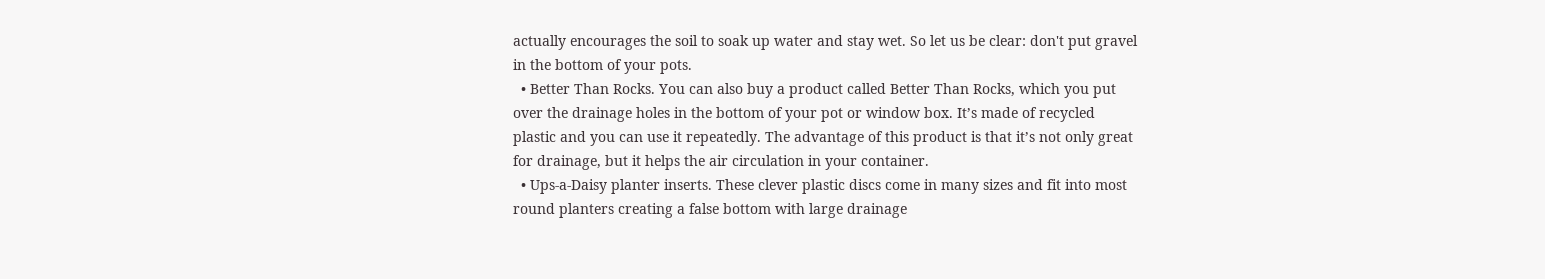actually encourages the soil to soak up water and stay wet. So let us be clear: don't put gravel in the bottom of your pots.
  • Better Than Rocks. You can also buy a product called Better Than Rocks, which you put over the drainage holes in the bottom of your pot or window box. It’s made of recycled plastic and you can use it repeatedly. The advantage of this product is that it’s not only great for drainage, but it helps the air circulation in your container.
  • Ups-a-Daisy planter inserts. These clever plastic discs come in many sizes and fit into most round planters creating a false bottom with large drainage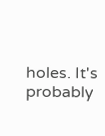holes. It's probably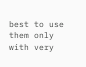best to use them only with very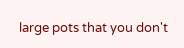large pots that you don't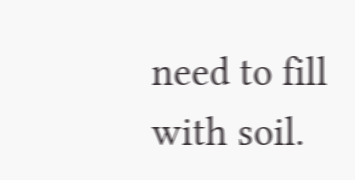need to fill with soil.